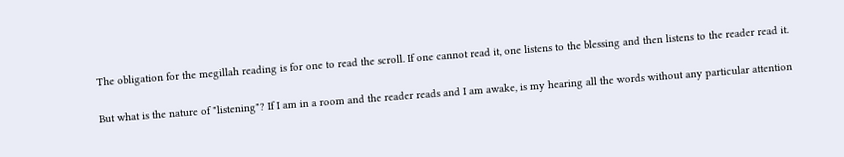The obligation for the megillah reading is for one to read the scroll. If one cannot read it, one listens to the blessing and then listens to the reader read it.

But what is the nature of "listening"? If I am in a room and the reader reads and I am awake, is my hearing all the words without any particular attention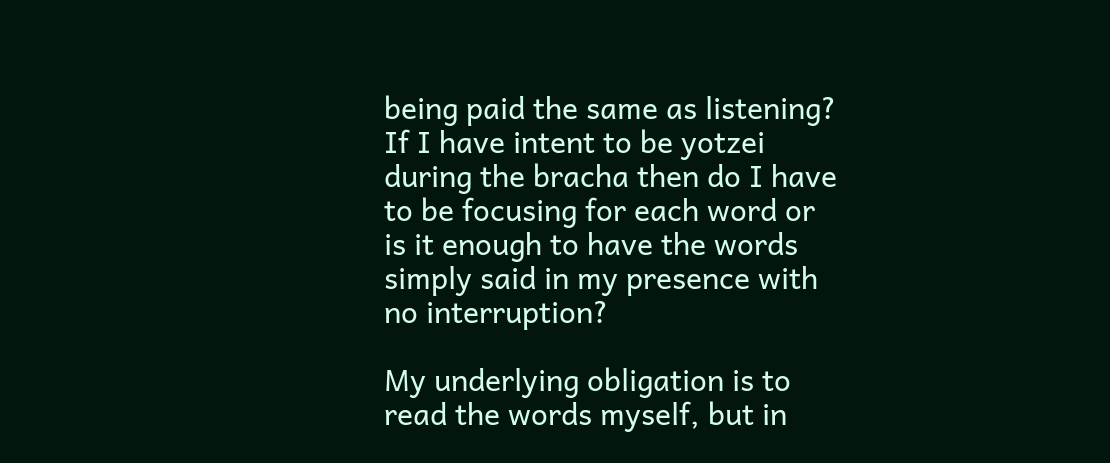being paid the same as listening? If I have intent to be yotzei during the bracha then do I have to be focusing for each word or is it enough to have the words simply said in my presence with no interruption?

My underlying obligation is to read the words myself, but in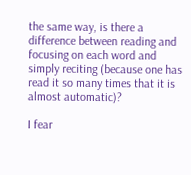the same way, is there a difference between reading and focusing on each word and simply reciting (because one has read it so many times that it is almost automatic)?

I fear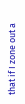that if I zone out a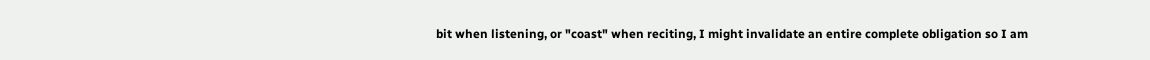bit when listening, or "coast" when reciting, I might invalidate an entire complete obligation so I am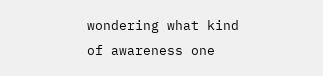wondering what kind of awareness one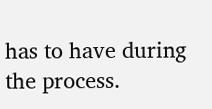has to have during the process.